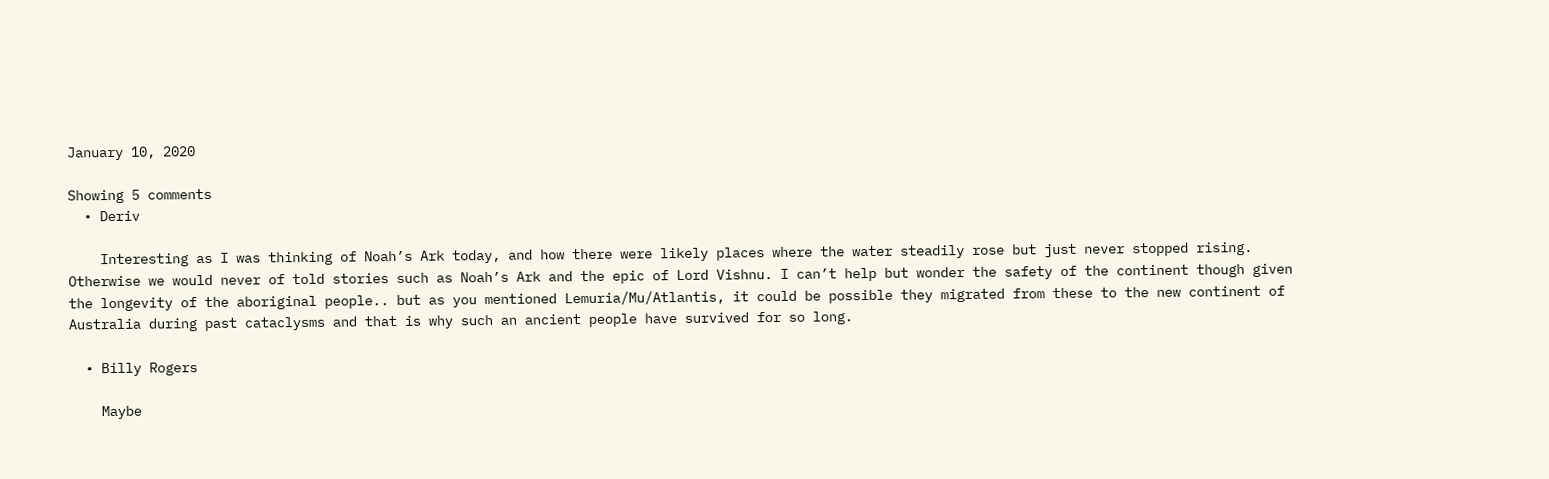January 10, 2020

Showing 5 comments
  • Deriv

    Interesting as I was thinking of Noah’s Ark today, and how there were likely places where the water steadily rose but just never stopped rising. Otherwise we would never of told stories such as Noah’s Ark and the epic of Lord Vishnu. I can’t help but wonder the safety of the continent though given the longevity of the aboriginal people.. but as you mentioned Lemuria/Mu/Atlantis, it could be possible they migrated from these to the new continent of Australia during past cataclysms and that is why such an ancient people have survived for so long.

  • Billy Rogers

    Maybe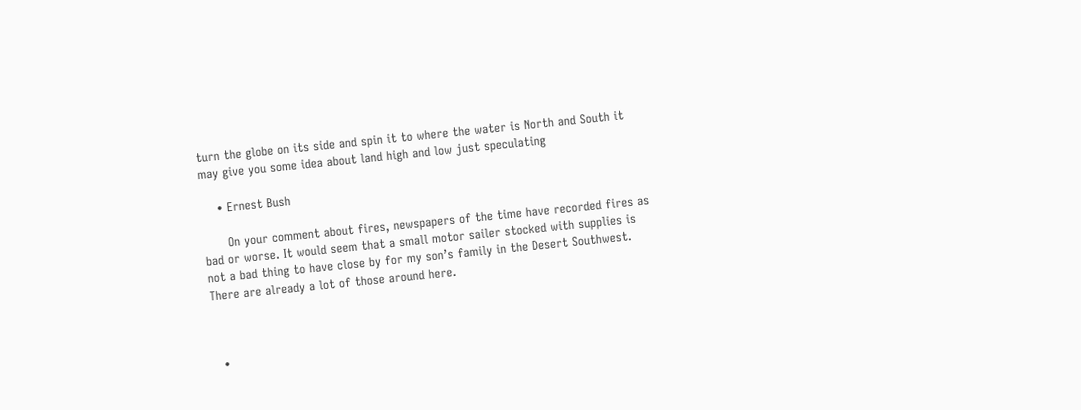turn the globe on its side and spin it to where the water is North and South it may give you some idea about land high and low just speculating

    • Ernest Bush

      On your comment about fires, newspapers of the time have recorded fires as bad or worse. It would seem that a small motor sailer stocked with supplies is not a bad thing to have close by for my son’s family in the Desert Southwest. There are already a lot of those around here.



  •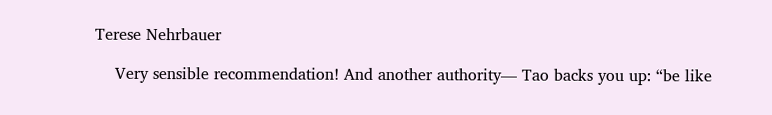Terese Nehrbauer

    Very sensible recommendation! And another authority— Tao backs you up: “be like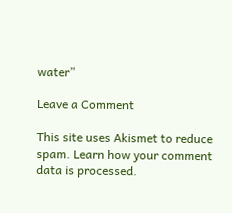water”

Leave a Comment

This site uses Akismet to reduce spam. Learn how your comment data is processed.